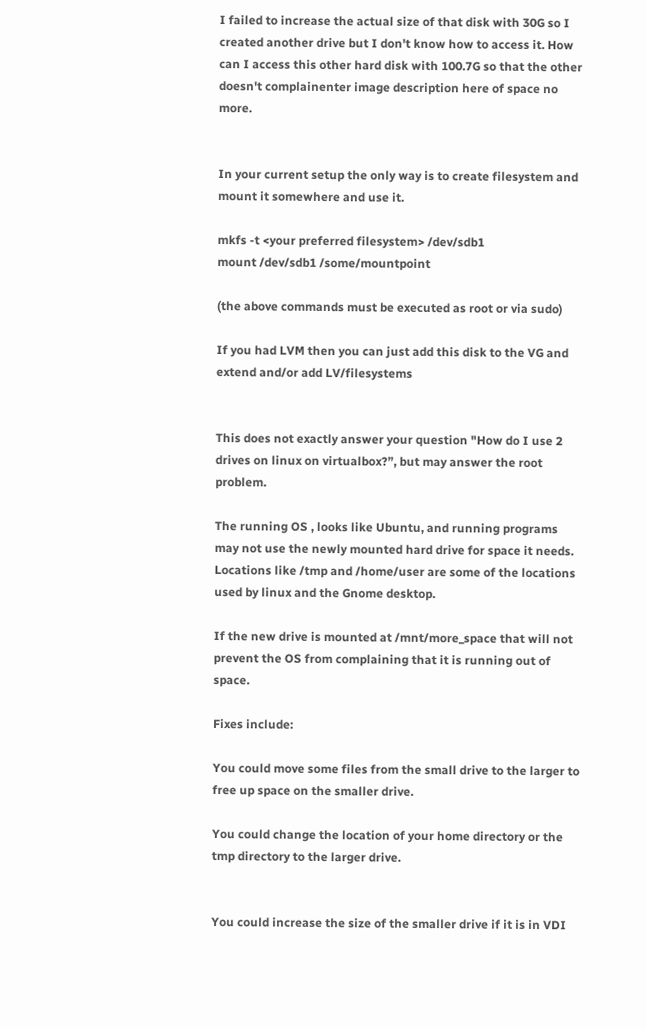I failed to increase the actual size of that disk with 30G so I created another drive but I don't know how to access it. How can I access this other hard disk with 100.7G so that the other doesn't complainenter image description here of space no more.


In your current setup the only way is to create filesystem and mount it somewhere and use it.

mkfs -t <your preferred filesystem> /dev/sdb1
mount /dev/sdb1 /some/mountpoint

(the above commands must be executed as root or via sudo)

If you had LVM then you can just add this disk to the VG and extend and/or add LV/filesystems


This does not exactly answer your question "How do I use 2 drives on linux on virtualbox?”, but may answer the root problem.

The running OS , looks like Ubuntu, and running programs may not use the newly mounted hard drive for space it needs. Locations like /tmp and /home/user are some of the locations used by linux and the Gnome desktop.

If the new drive is mounted at /mnt/more_space that will not prevent the OS from complaining that it is running out of space.

Fixes include:

You could move some files from the small drive to the larger to free up space on the smaller drive.

You could change the location of your home directory or the tmp directory to the larger drive.


You could increase the size of the smaller drive if it is in VDI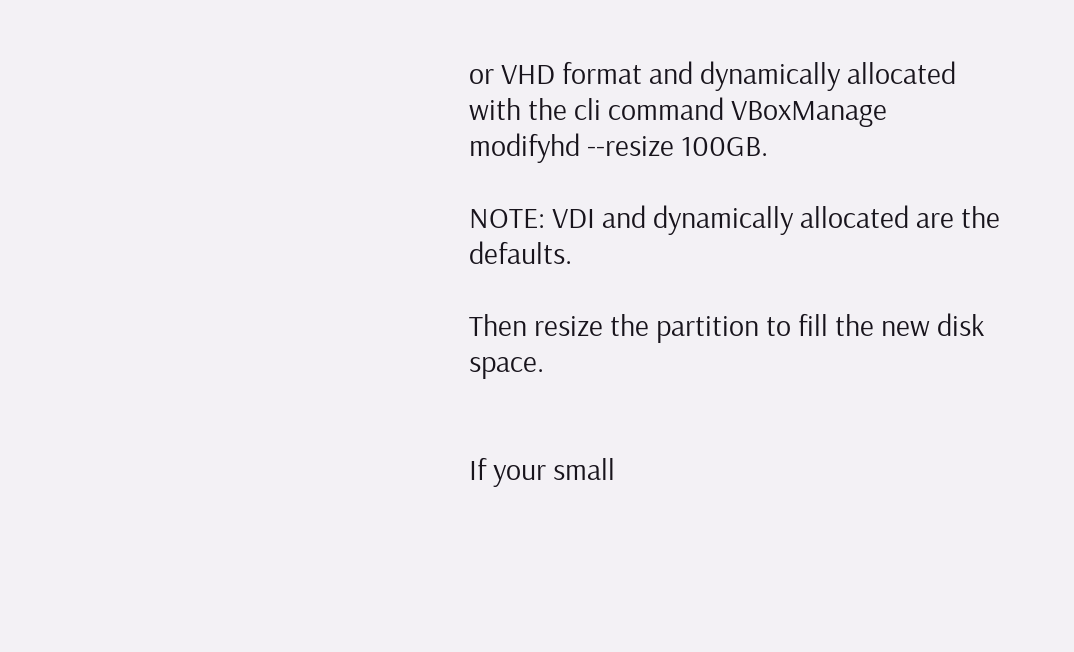or VHD format and dynamically allocated with the cli command VBoxManage modifyhd --resize 100GB.

NOTE: VDI and dynamically allocated are the defaults.

Then resize the partition to fill the new disk space.


If your small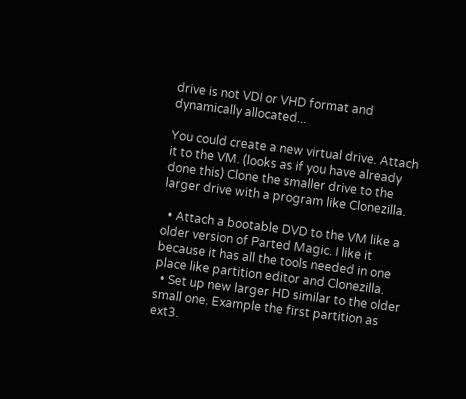drive is not VDI or VHD format and dynamically allocated...

You could create a new virtual drive. Attach it to the VM. (looks as if you have already done this) Clone the smaller drive to the larger drive with a program like Clonezilla.

  • Attach a bootable DVD to the VM like a older version of Parted Magic. I like it because it has all the tools needed in one place like partition editor and Clonezilla.
  • Set up new larger HD similar to the older small one. Example the first partition as ext3.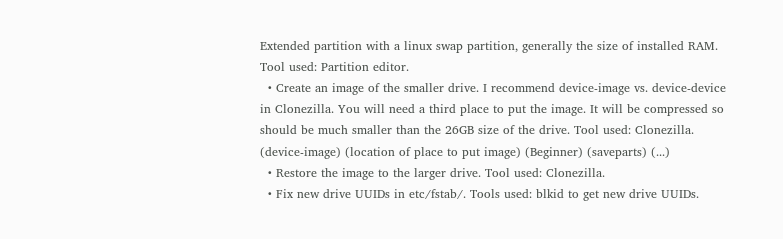Extended partition with a linux swap partition, generally the size of installed RAM. Tool used: Partition editor.
  • Create an image of the smaller drive. I recommend device-image vs. device-device in Clonezilla. You will need a third place to put the image. It will be compressed so should be much smaller than the 26GB size of the drive. Tool used: Clonezilla. (device-image) (location of place to put image) (Beginner) (saveparts) (...)
  • Restore the image to the larger drive. Tool used: Clonezilla.
  • Fix new drive UUIDs in etc/fstab/. Tools used: blkid to get new drive UUIDs.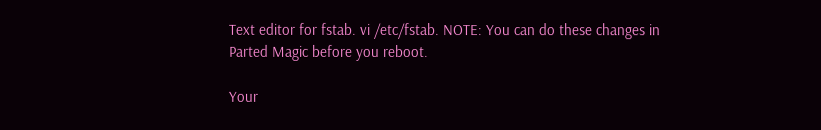Text editor for fstab. vi /etc/fstab. NOTE: You can do these changes in Parted Magic before you reboot.

Your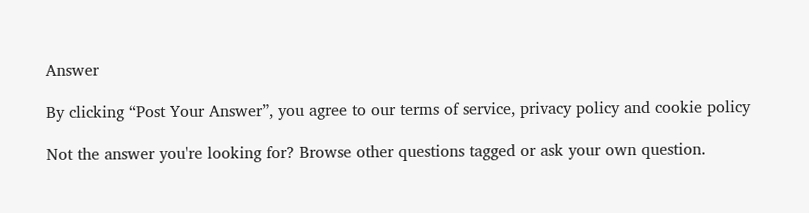Answer

By clicking “Post Your Answer”, you agree to our terms of service, privacy policy and cookie policy

Not the answer you're looking for? Browse other questions tagged or ask your own question.